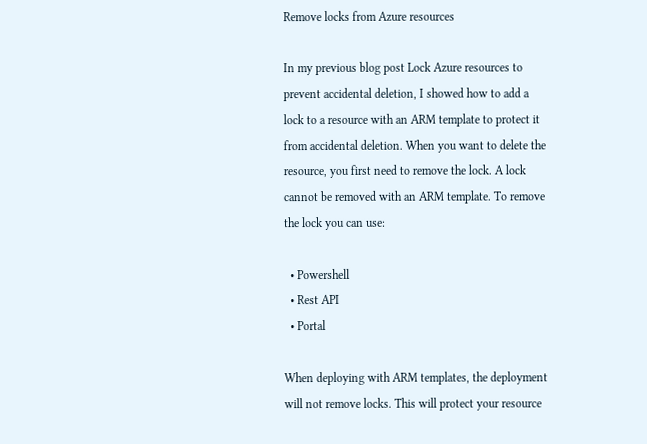Remove locks from Azure resources

In my previous blog post Lock Azure resources to prevent accidental deletion, I showed how to add a lock to a resource with an ARM template to protect it from accidental deletion. When you want to delete the resource, you first need to remove the lock. A lock cannot be removed with an ARM template. To remove the lock you can use:

  • Powershell
  • Rest API
  • Portal

When deploying with ARM templates, the deployment will not remove locks. This will protect your resource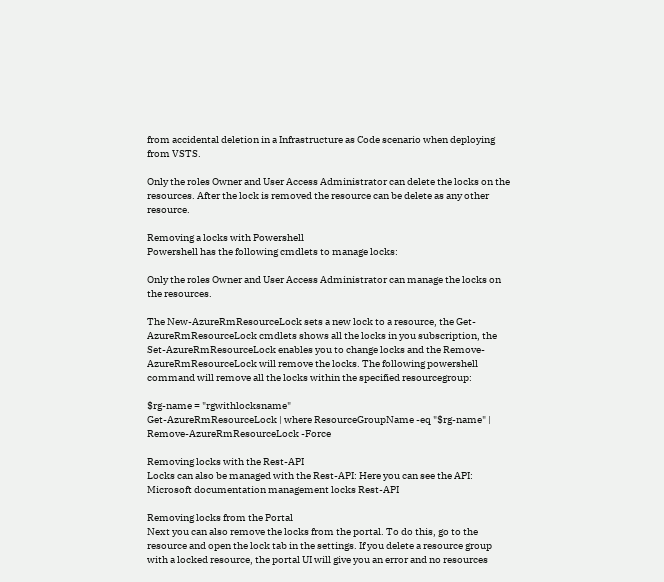from accidental deletion in a Infrastructure as Code scenario when deploying from VSTS.

Only the roles Owner and User Access Administrator can delete the locks on the resources. After the lock is removed the resource can be delete as any other resource.

Removing a locks with Powershell
Powershell has the following cmdlets to manage locks:

Only the roles Owner and User Access Administrator can manage the locks on the resources.

The New-AzureRmResourceLock sets a new lock to a resource, the Get-AzureRmResourceLock cmdlets shows all the locks in you subscription, the Set-AzureRmResourceLock enables you to change locks and the Remove-AzureRmResourceLock will remove the locks. The following powershell command will remove all the locks within the specified resourcegroup:

$rg-name = "rgwithlocksname"
Get-AzureRmResourceLock | where ResourceGroupName -eq "$rg-name" | Remove-AzureRmResourceLock -Force

Removing locks with the Rest-API
Locks can also be managed with the Rest-API: Here you can see the API: Microsoft documentation management locks Rest-API

Removing locks from the Portal
Next you can also remove the locks from the portal. To do this, go to the resource and open the lock tab in the settings. If you delete a resource group with a locked resource, the portal UI will give you an error and no resources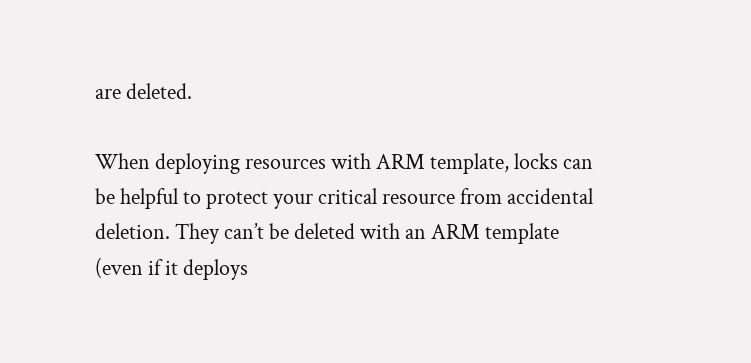are deleted.

When deploying resources with ARM template, locks can be helpful to protect your critical resource from accidental deletion. They can’t be deleted with an ARM template (even if it deploys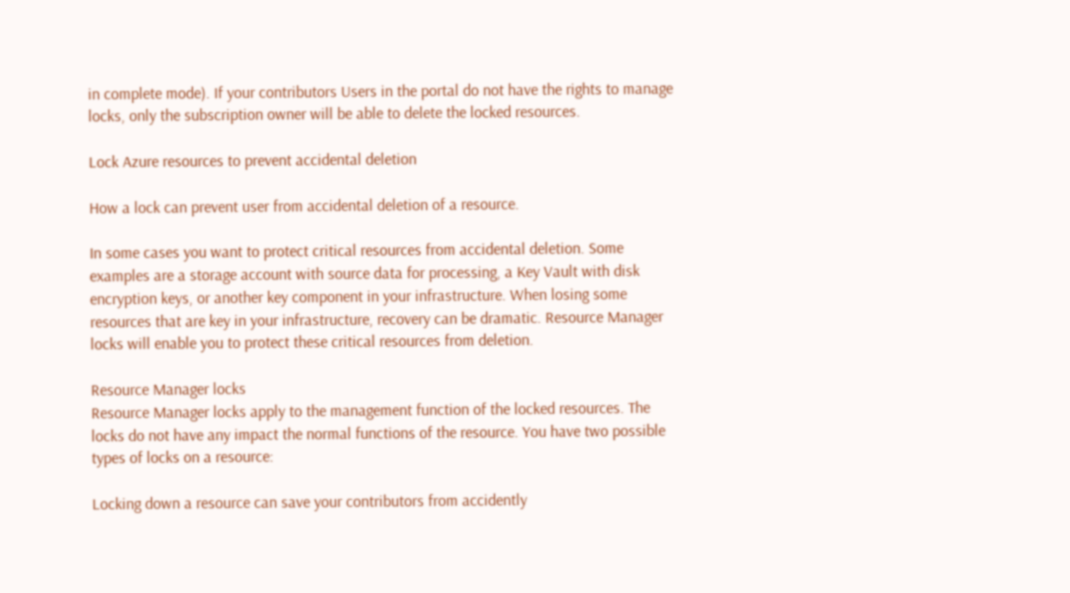in complete mode). If your contributors Users in the portal do not have the rights to manage locks, only the subscription owner will be able to delete the locked resources.

Lock Azure resources to prevent accidental deletion

How a lock can prevent user from accidental deletion of a resource.

In some cases you want to protect critical resources from accidental deletion. Some examples are a storage account with source data for processing, a Key Vault with disk encryption keys, or another key component in your infrastructure. When losing some resources that are key in your infrastructure, recovery can be dramatic. Resource Manager locks will enable you to protect these critical resources from deletion.

Resource Manager locks
Resource Manager locks apply to the management function of the locked resources. The locks do not have any impact the normal functions of the resource. You have two possible types of locks on a resource:

Locking down a resource can save your contributors from accidently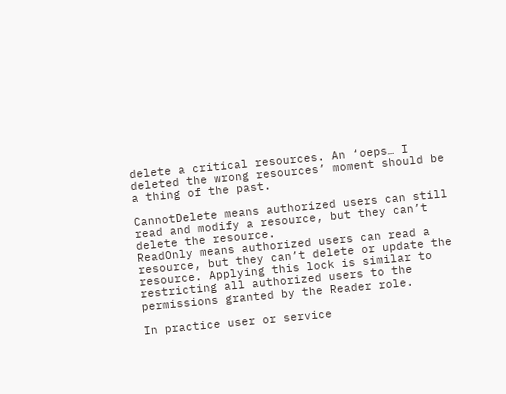delete a critical resources. An ‘oeps… I deleted the wrong resources’ moment should be a thing of the past.

CannotDelete means authorized users can still read and modify a resource, but they can’t delete the resource.
ReadOnly means authorized users can read a resource, but they can’t delete or update the resource. Applying this lock is similar to restricting all authorized users to the permissions granted by the Reader role.

In practice user or service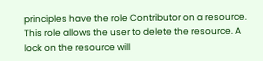principles have the role Contributor on a resource. This role allows the user to delete the resource. A lock on the resource will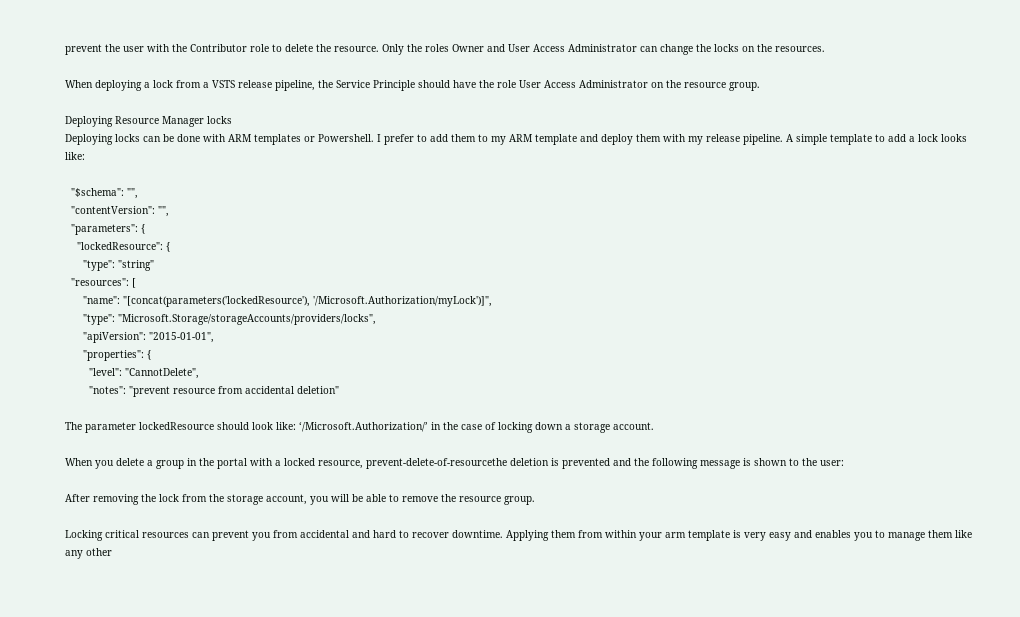prevent the user with the Contributor role to delete the resource. Only the roles Owner and User Access Administrator can change the locks on the resources.

When deploying a lock from a VSTS release pipeline, the Service Principle should have the role User Access Administrator on the resource group.

Deploying Resource Manager locks
Deploying locks can be done with ARM templates or Powershell. I prefer to add them to my ARM template and deploy them with my release pipeline. A simple template to add a lock looks like:

  "$schema": "",
  "contentVersion": "",
  "parameters": {
    "lockedResource": {
      "type": "string"
  "resources": [
      "name": "[concat(parameters('lockedResource'), '/Microsoft.Authorization/myLock')]",
      "type": "Microsoft.Storage/storageAccounts/providers/locks",
      "apiVersion": "2015-01-01",
      "properties": {
        "level": "CannotDelete",
        "notes": "prevent resource from accidental deletion"

The parameter lockedResource should look like: ‘/Microsoft.Authorization/’ in the case of locking down a storage account.

When you delete a group in the portal with a locked resource, prevent-delete-of-resourcethe deletion is prevented and the following message is shown to the user:

After removing the lock from the storage account, you will be able to remove the resource group.

Locking critical resources can prevent you from accidental and hard to recover downtime. Applying them from within your arm template is very easy and enables you to manage them like any other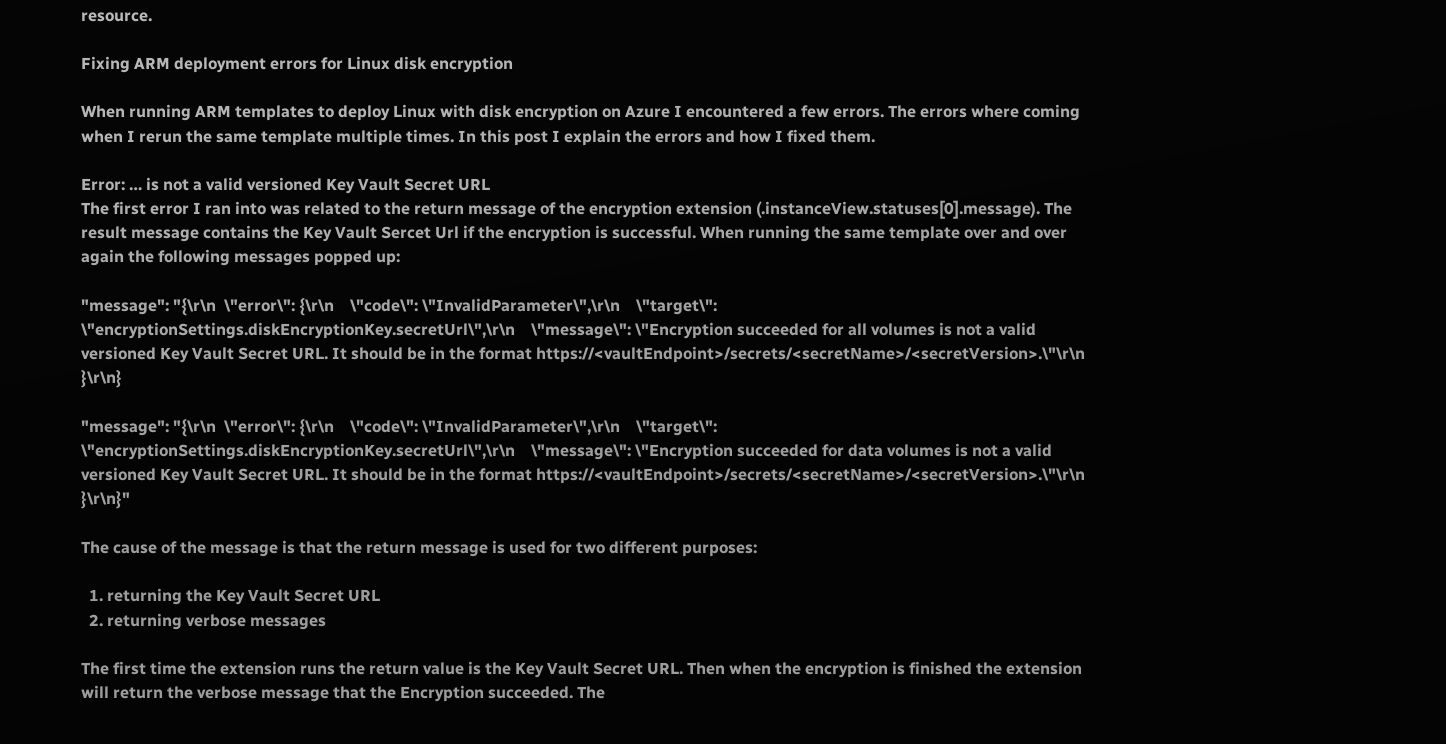resource.

Fixing ARM deployment errors for Linux disk encryption

When running ARM templates to deploy Linux with disk encryption on Azure I encountered a few errors. The errors where coming when I rerun the same template multiple times. In this post I explain the errors and how I fixed them.

Error: … is not a valid versioned Key Vault Secret URL
The first error I ran into was related to the return message of the encryption extension (.instanceView.statuses[0].message). The result message contains the Key Vault Sercet Url if the encryption is successful. When running the same template over and over again the following messages popped up:

"message": "{\r\n  \"error\": {\r\n    \"code\": \"InvalidParameter\",\r\n    \"target\": \"encryptionSettings.diskEncryptionKey.secretUrl\",\r\n    \"message\": \"Encryption succeeded for all volumes is not a valid versioned Key Vault Secret URL. It should be in the format https://<vaultEndpoint>/secrets/<secretName>/<secretVersion>.\"\r\n  }\r\n}

"message": "{\r\n  \"error\": {\r\n    \"code\": \"InvalidParameter\",\r\n    \"target\": \"encryptionSettings.diskEncryptionKey.secretUrl\",\r\n    \"message\": \"Encryption succeeded for data volumes is not a valid versioned Key Vault Secret URL. It should be in the format https://<vaultEndpoint>/secrets/<secretName>/<secretVersion>.\"\r\n  }\r\n}"

The cause of the message is that the return message is used for two different purposes:

  1. returning the Key Vault Secret URL
  2. returning verbose messages

The first time the extension runs the return value is the Key Vault Secret URL. Then when the encryption is finished the extension will return the verbose message that the Encryption succeeded. The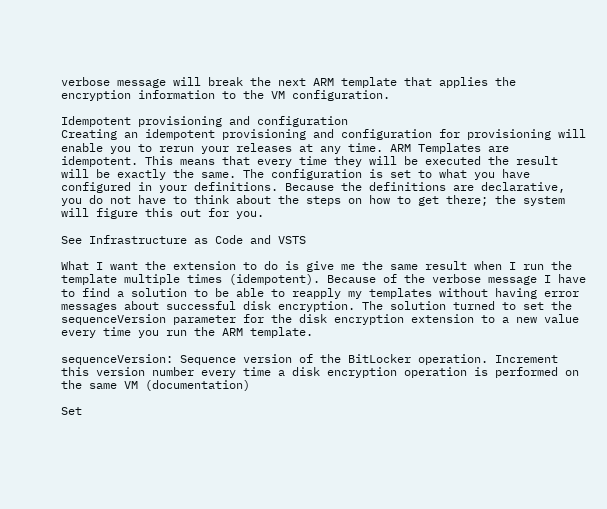verbose message will break the next ARM template that applies the encryption information to the VM configuration.

Idempotent provisioning and configuration
Creating an idempotent provisioning and configuration for provisioning will enable you to rerun your releases at any time. ARM Templates are idempotent. This means that every time they will be executed the result will be exactly the same. The configuration is set to what you have configured in your definitions. Because the definitions are declarative, you do not have to think about the steps on how to get there; the system will figure this out for you.

See Infrastructure as Code and VSTS

What I want the extension to do is give me the same result when I run the template multiple times (idempotent). Because of the verbose message I have to find a solution to be able to reapply my templates without having error messages about successful disk encryption. The solution turned to set the sequenceVersion parameter for the disk encryption extension to a new value every time you run the ARM template.

sequenceVersion: Sequence version of the BitLocker operation. Increment this version number every time a disk encryption operation is performed on the same VM (documentation)

Set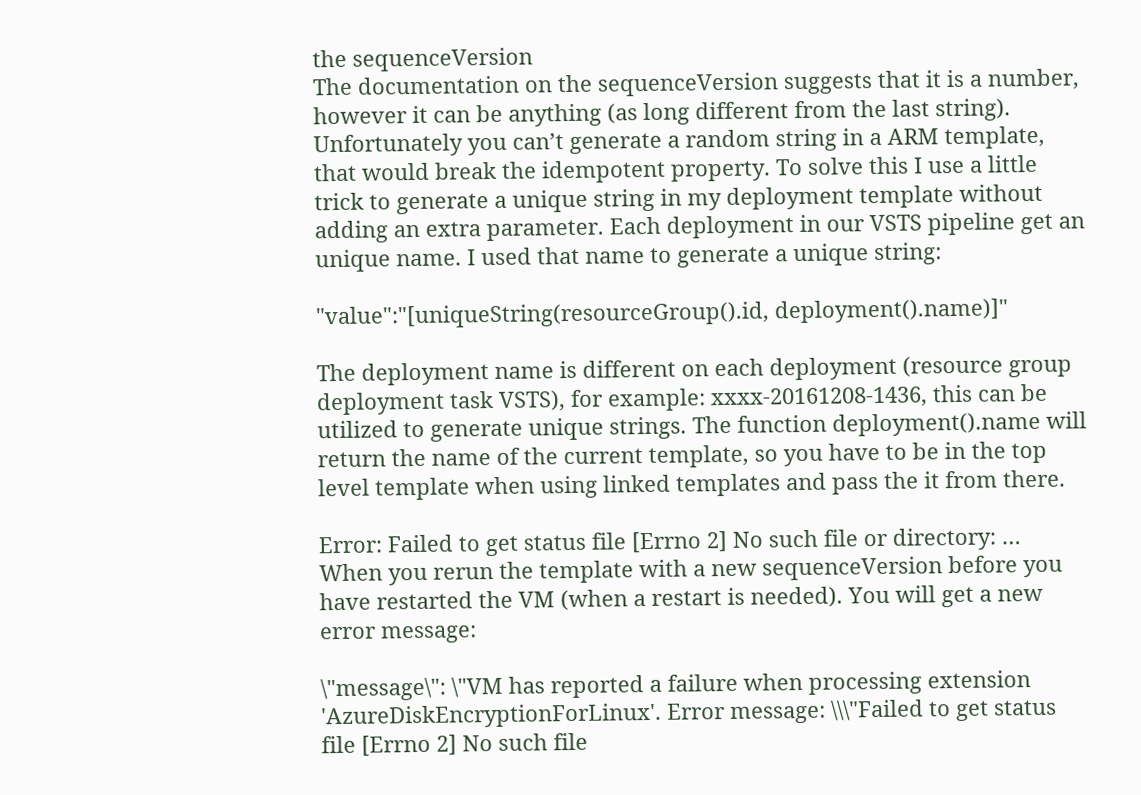the sequenceVersion
The documentation on the sequenceVersion suggests that it is a number, however it can be anything (as long different from the last string). Unfortunately you can’t generate a random string in a ARM template, that would break the idempotent property. To solve this I use a little trick to generate a unique string in my deployment template without adding an extra parameter. Each deployment in our VSTS pipeline get an unique name. I used that name to generate a unique string:

"value":"[uniqueString(resourceGroup().id, deployment().name)]"

The deployment name is different on each deployment (resource group deployment task VSTS), for example: xxxx-20161208-1436, this can be utilized to generate unique strings. The function deployment().name will return the name of the current template, so you have to be in the top level template when using linked templates and pass the it from there.

Error: Failed to get status file [Errno 2] No such file or directory: …
When you rerun the template with a new sequenceVersion before you have restarted the VM (when a restart is needed). You will get a new error message:

\"message\": \"VM has reported a failure when processing extension 'AzureDiskEncryptionForLinux'. Error message: \\\"Failed to get status file [Errno 2] No such file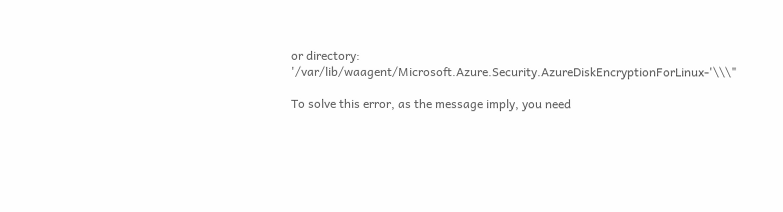or directory: '/var/lib/waagent/Microsoft.Azure.Security.AzureDiskEncryptionForLinux-'\\\"

To solve this error, as the message imply, you need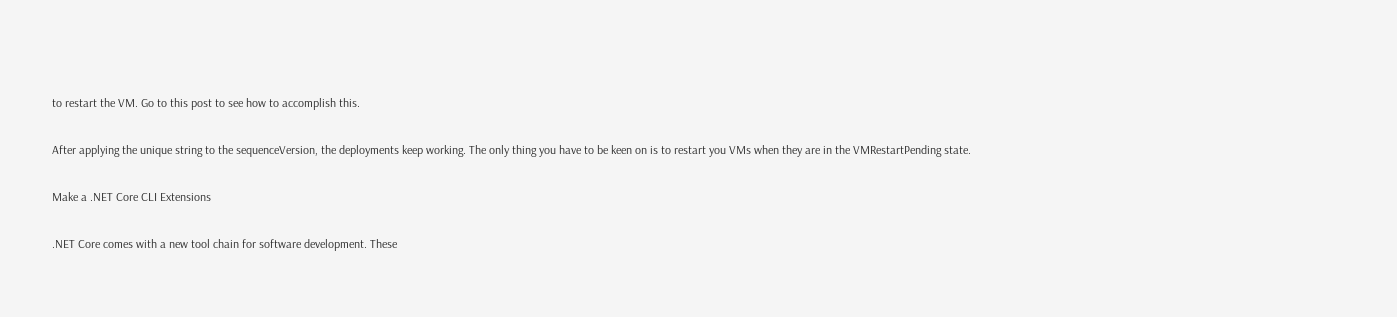to restart the VM. Go to this post to see how to accomplish this.

After applying the unique string to the sequenceVersion, the deployments keep working. The only thing you have to be keen on is to restart you VMs when they are in the VMRestartPending state.

Make a .NET Core CLI Extensions

.NET Core comes with a new tool chain for software development. These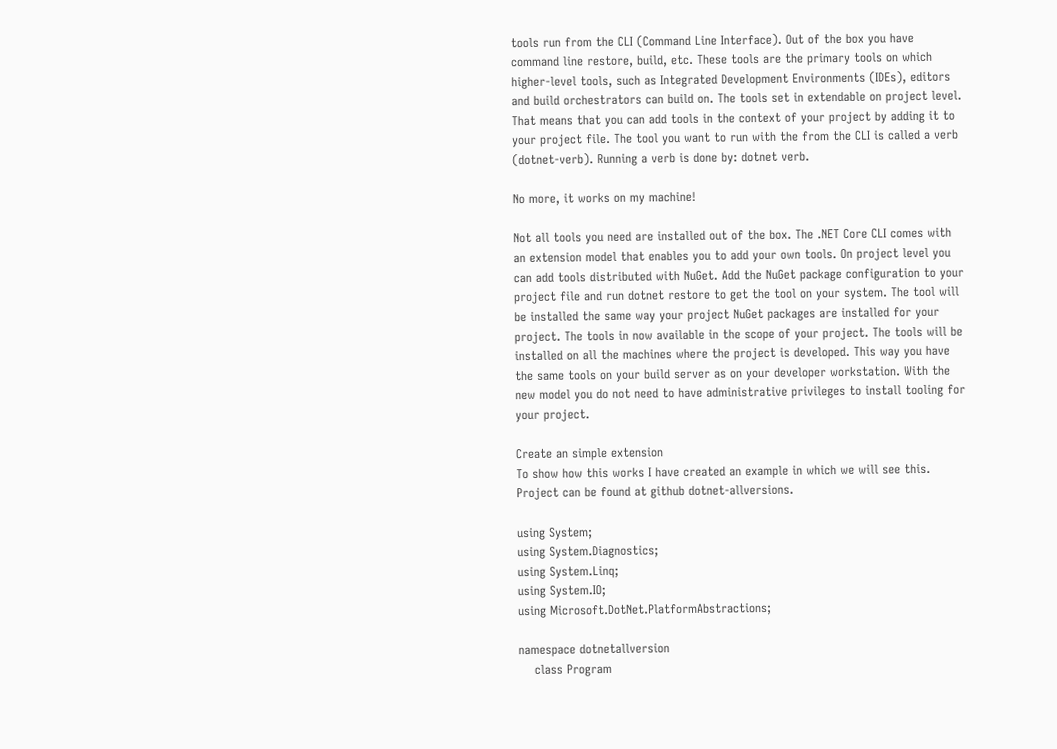tools run from the CLI (Command Line Interface). Out of the box you have command line restore, build, etc. These tools are the primary tools on which higher-level tools, such as Integrated Development Environments (IDEs), editors and build orchestrators can build on. The tools set in extendable on project level. That means that you can add tools in the context of your project by adding it to your project file. The tool you want to run with the from the CLI is called a verb (dotnet-verb). Running a verb is done by: dotnet verb.

No more, it works on my machine!

Not all tools you need are installed out of the box. The .NET Core CLI comes with an extension model that enables you to add your own tools. On project level you can add tools distributed with NuGet. Add the NuGet package configuration to your project file and run dotnet restore to get the tool on your system. The tool will be installed the same way your project NuGet packages are installed for your project. The tools in now available in the scope of your project. The tools will be installed on all the machines where the project is developed. This way you have the same tools on your build server as on your developer workstation. With the new model you do not need to have administrative privileges to install tooling for your project.

Create an simple extension
To show how this works I have created an example in which we will see this. Project can be found at github dotnet-allversions.

using System;
using System.Diagnostics;
using System.Linq;
using System.IO;
using Microsoft.DotNet.PlatformAbstractions;

namespace dotnetallversion
    class Program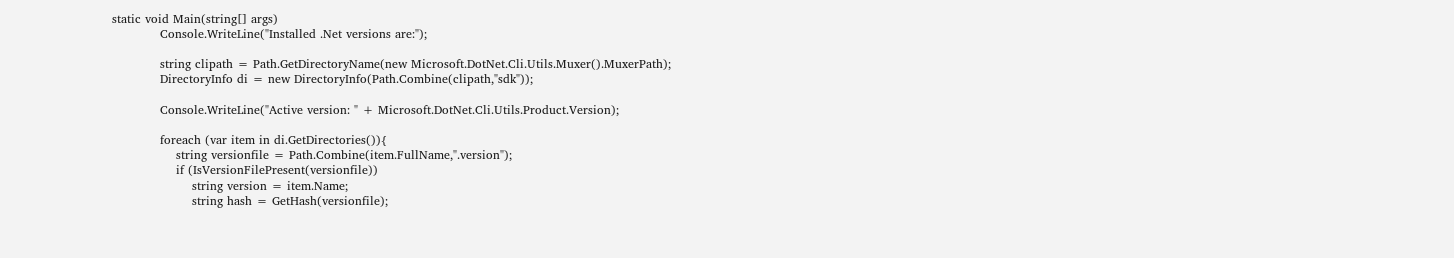static void Main(string[] args)
            Console.WriteLine("Installed .Net versions are:");

            string clipath = Path.GetDirectoryName(new Microsoft.DotNet.Cli.Utils.Muxer().MuxerPath);
            DirectoryInfo di = new DirectoryInfo(Path.Combine(clipath,"sdk"));

            Console.WriteLine("Active version: " + Microsoft.DotNet.Cli.Utils.Product.Version);

            foreach (var item in di.GetDirectories()){
                string versionfile = Path.Combine(item.FullName,".version");
                if (IsVersionFilePresent(versionfile))
                    string version = item.Name;
                    string hash = GetHash(versionfile);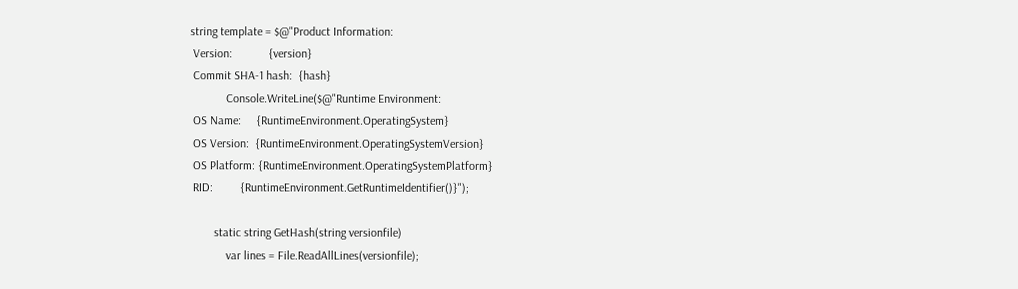string template = $@"Product Information:
 Version:            {version}
 Commit SHA-1 hash:  {hash}
            Console.WriteLine($@"Runtime Environment:
 OS Name:     {RuntimeEnvironment.OperatingSystem}
 OS Version:  {RuntimeEnvironment.OperatingSystemVersion}
 OS Platform: {RuntimeEnvironment.OperatingSystemPlatform}
 RID:         {RuntimeEnvironment.GetRuntimeIdentifier()}");

        static string GetHash(string versionfile)
            var lines = File.ReadAllLines(versionfile);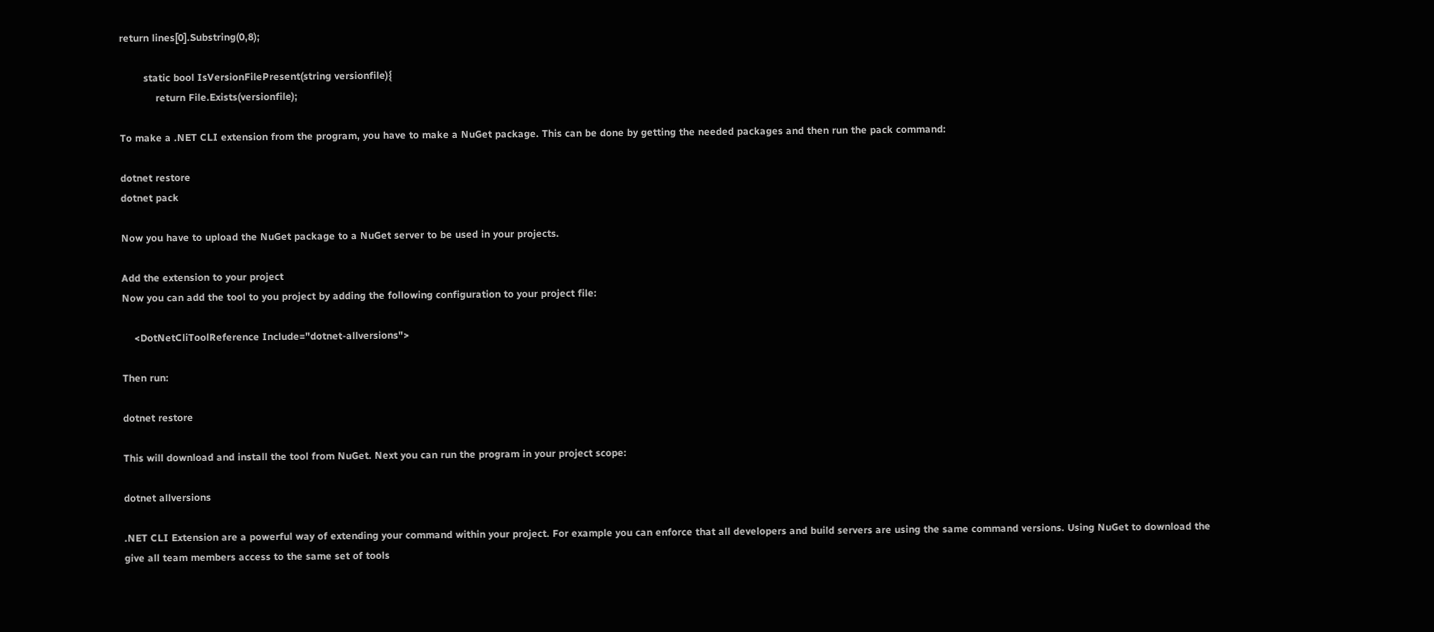return lines[0].Substring(0,8);

        static bool IsVersionFilePresent(string versionfile){
            return File.Exists(versionfile);

To make a .NET CLI extension from the program, you have to make a NuGet package. This can be done by getting the needed packages and then run the pack command:

dotnet restore
dotnet pack

Now you have to upload the NuGet package to a NuGet server to be used in your projects.

Add the extension to your project
Now you can add the tool to you project by adding the following configuration to your project file:

    <DotNetCliToolReference Include="dotnet-allversions">

Then run:

dotnet restore

This will download and install the tool from NuGet. Next you can run the program in your project scope:

dotnet allversions

.NET CLI Extension are a powerful way of extending your command within your project. For example you can enforce that all developers and build servers are using the same command versions. Using NuGet to download the give all team members access to the same set of tools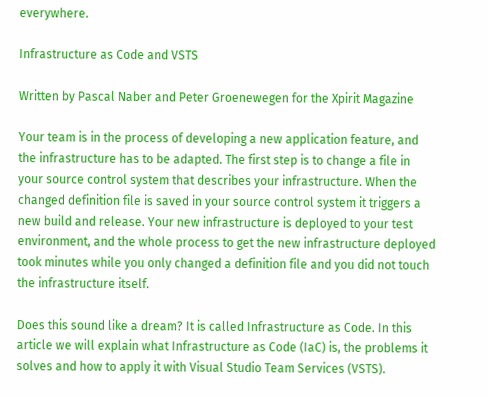everywhere.

Infrastructure as Code and VSTS

Written by Pascal Naber and Peter Groenewegen for the Xpirit Magazine

Your team is in the process of developing a new application feature, and the infrastructure has to be adapted. The first step is to change a file in your source control system that describes your infrastructure. When the changed definition file is saved in your source control system it triggers a new build and release. Your new infrastructure is deployed to your test environment, and the whole process to get the new infrastructure deployed took minutes while you only changed a definition file and you did not touch the infrastructure itself.

Does this sound like a dream? It is called Infrastructure as Code. In this article we will explain what Infrastructure as Code (IaC) is, the problems it solves and how to apply it with Visual Studio Team Services (VSTS).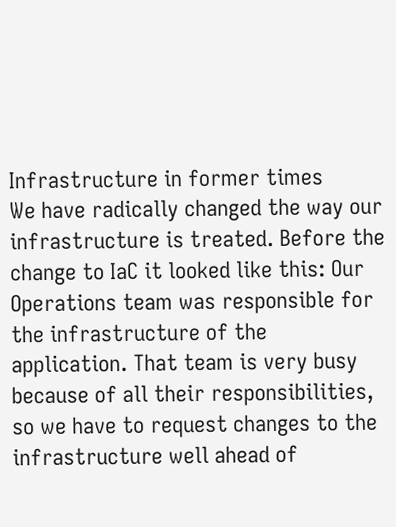Infrastructure in former times
We have radically changed the way our infrastructure is treated. Before the change to IaC it looked like this: Our Operations team was responsible for the infrastructure of the application. That team is very busy because of all their responsibilities, so we have to request changes to the infrastructure well ahead of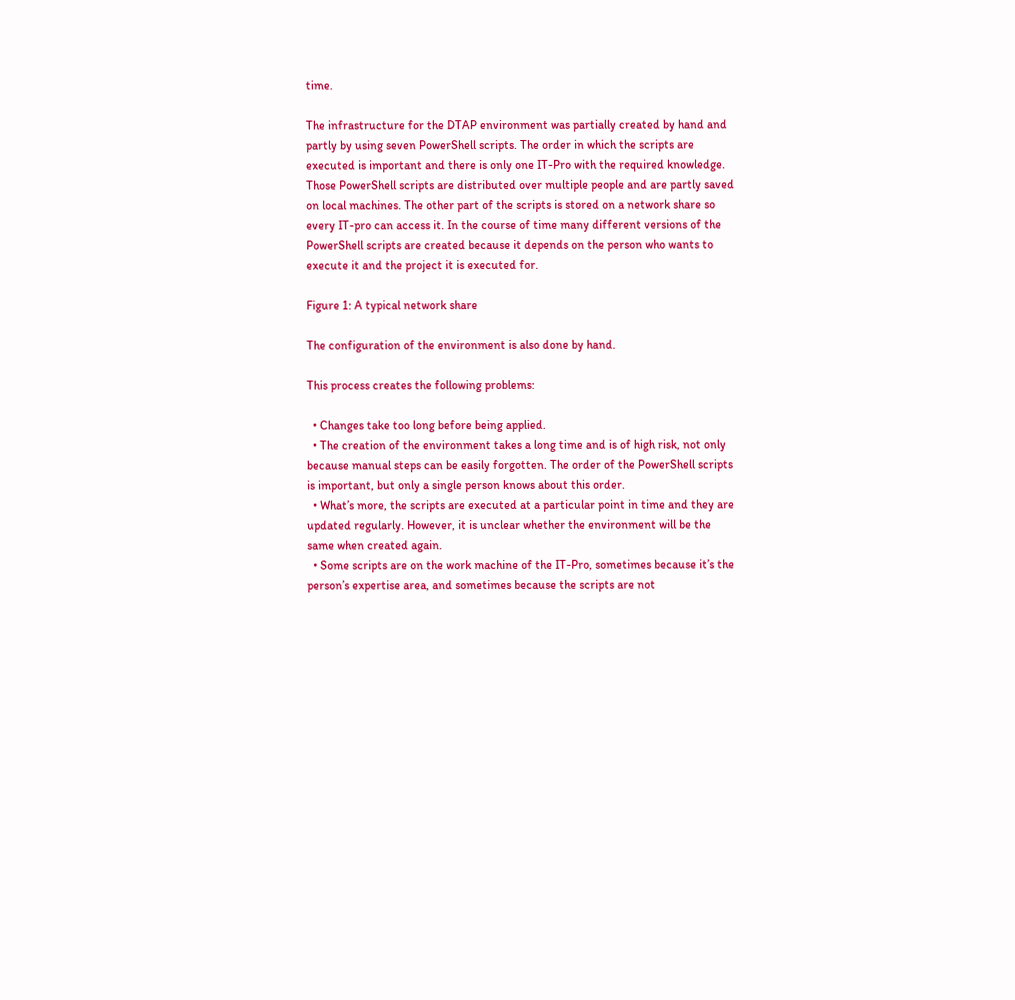time.

The infrastructure for the DTAP environment was partially created by hand and partly by using seven PowerShell scripts. The order in which the scripts are executed is important and there is only one IT-Pro with the required knowledge. Those PowerShell scripts are distributed over multiple people and are partly saved on local machines. The other part of the scripts is stored on a network share so every IT-pro can access it. In the course of time many different versions of the PowerShell scripts are created because it depends on the person who wants to execute it and the project it is executed for.

Figure 1: A typical network share

The configuration of the environment is also done by hand.

This process creates the following problems:

  • Changes take too long before being applied.
  • The creation of the environment takes a long time and is of high risk, not only because manual steps can be easily forgotten. The order of the PowerShell scripts is important, but only a single person knows about this order.
  • What’s more, the scripts are executed at a particular point in time and they are updated regularly. However, it is unclear whether the environment will be the same when created again.
  • Some scripts are on the work machine of the IT-Pro, sometimes because it’s the person’s expertise area, and sometimes because the scripts are not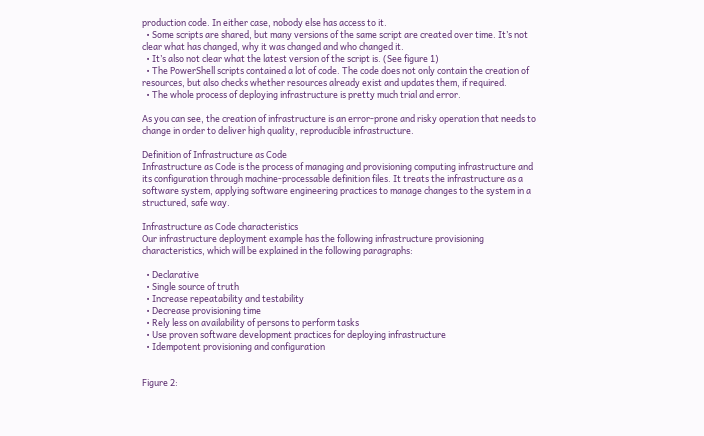production code. In either case, nobody else has access to it.
  • Some scripts are shared, but many versions of the same script are created over time. It’s not clear what has changed, why it was changed and who changed it.
  • It’s also not clear what the latest version of the script is. (See figure 1)
  • The PowerShell scripts contained a lot of code. The code does not only contain the creation of resources, but also checks whether resources already exist and updates them, if required.
  • The whole process of deploying infrastructure is pretty much trial and error.

As you can see, the creation of infrastructure is an error-prone and risky operation that needs to change in order to deliver high quality, reproducible infrastructure.

Definition of Infrastructure as Code
Infrastructure as Code is the process of managing and provisioning computing infrastructure and its configuration through machine-processable definition files. It treats the infrastructure as a software system, applying software engineering practices to manage changes to the system in a structured, safe way.

Infrastructure as Code characteristics
Our infrastructure deployment example has the following infrastructure provisioning characteristics, which will be explained in the following paragraphs:

  • Declarative
  • Single source of truth
  • Increase repeatability and testability
  • Decrease provisioning time
  • Rely less on availability of persons to perform tasks
  • Use proven software development practices for deploying infrastructure
  • Idempotent provisioning and configuration


Figure 2: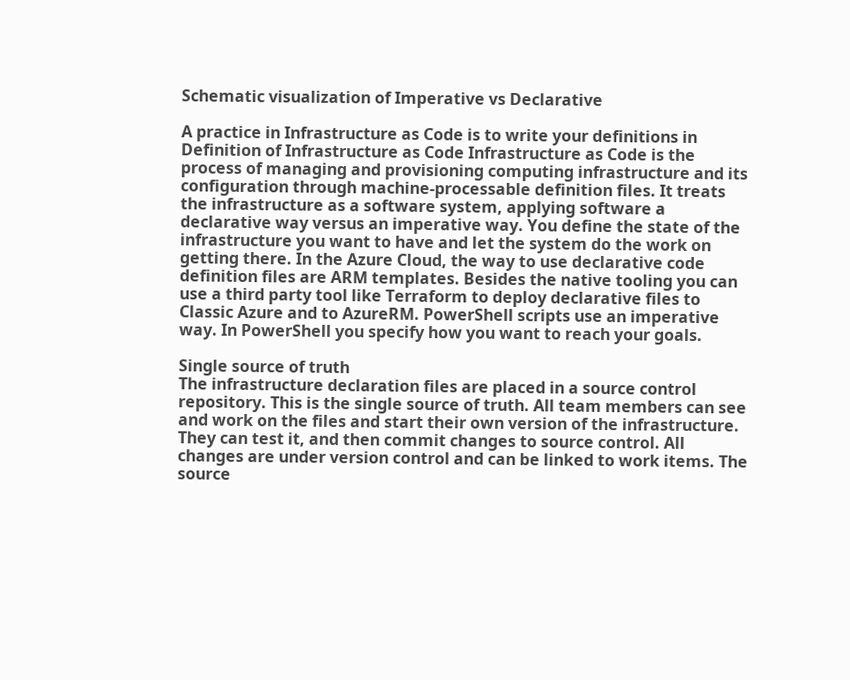Schematic visualization of Imperative vs Declarative

A practice in Infrastructure as Code is to write your definitions in
Definition of Infrastructure as Code Infrastructure as Code is the process of managing and provisioning computing infrastructure and its configuration through machine-processable definition files. It treats the infrastructure as a software system, applying software a declarative way versus an imperative way. You define the state of the infrastructure you want to have and let the system do the work on getting there. In the Azure Cloud, the way to use declarative code definition files are ARM templates. Besides the native tooling you can use a third party tool like Terraform to deploy declarative files to Classic Azure and to AzureRM. PowerShell scripts use an imperative way. In PowerShell you specify how you want to reach your goals.

Single source of truth
The infrastructure declaration files are placed in a source control repository. This is the single source of truth. All team members can see and work on the files and start their own version of the infrastructure. They can test it, and then commit changes to source control. All changes are under version control and can be linked to work items. The source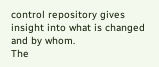control repository gives insight into what is changed and by whom.
The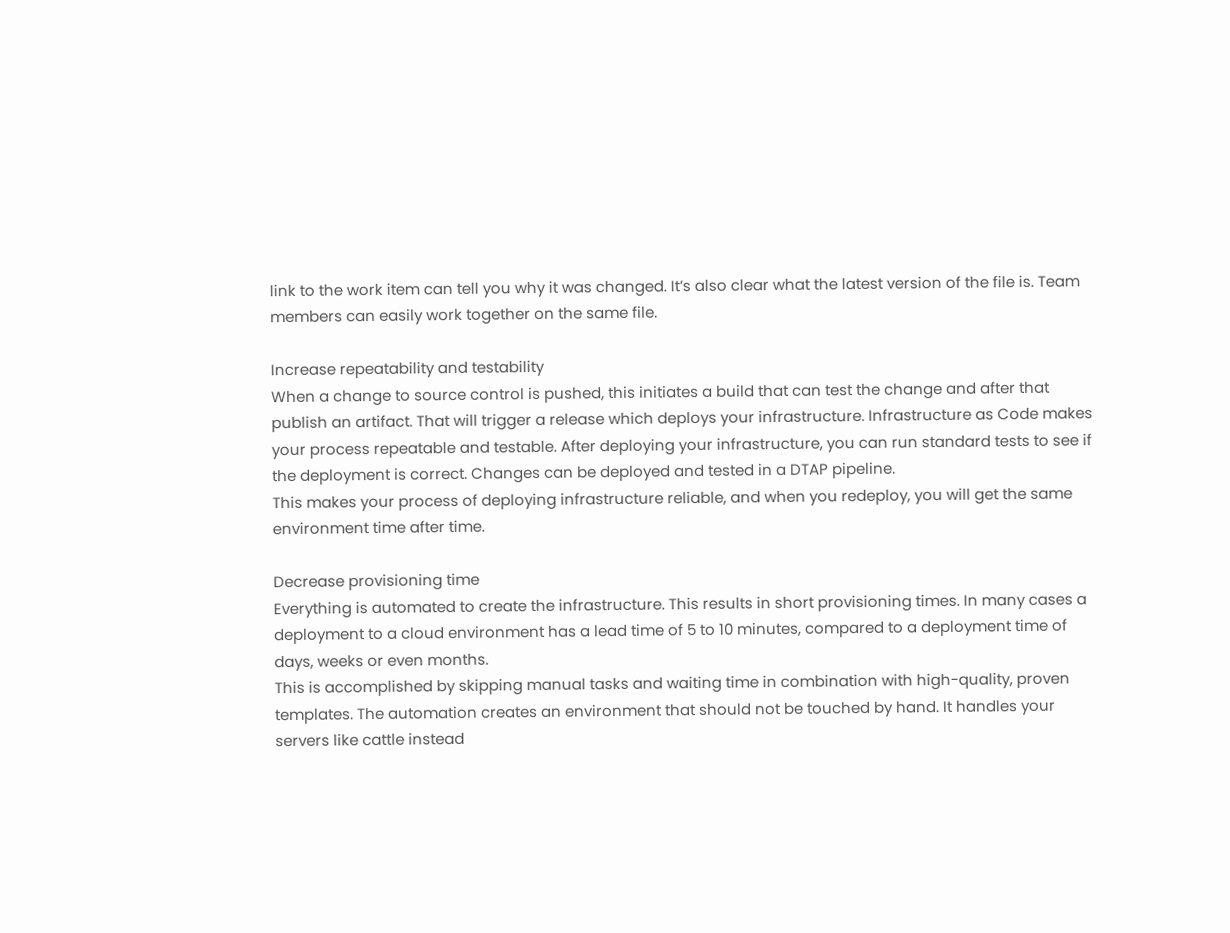link to the work item can tell you why it was changed. It’s also clear what the latest version of the file is. Team members can easily work together on the same file.

Increase repeatability and testability
When a change to source control is pushed, this initiates a build that can test the change and after that publish an artifact. That will trigger a release which deploys your infrastructure. Infrastructure as Code makes your process repeatable and testable. After deploying your infrastructure, you can run standard tests to see if the deployment is correct. Changes can be deployed and tested in a DTAP pipeline.
This makes your process of deploying infrastructure reliable, and when you redeploy, you will get the same environment time after time.

Decrease provisioning time
Everything is automated to create the infrastructure. This results in short provisioning times. In many cases a deployment to a cloud environment has a lead time of 5 to 10 minutes, compared to a deployment time of days, weeks or even months.
This is accomplished by skipping manual tasks and waiting time in combination with high-quality, proven templates. The automation creates an environment that should not be touched by hand. It handles your servers like cattle instead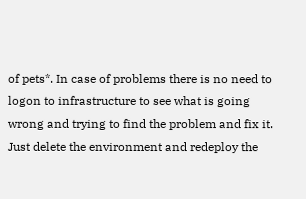of pets*. In case of problems there is no need to logon to infrastructure to see what is going wrong and trying to find the problem and fix it. Just delete the environment and redeploy the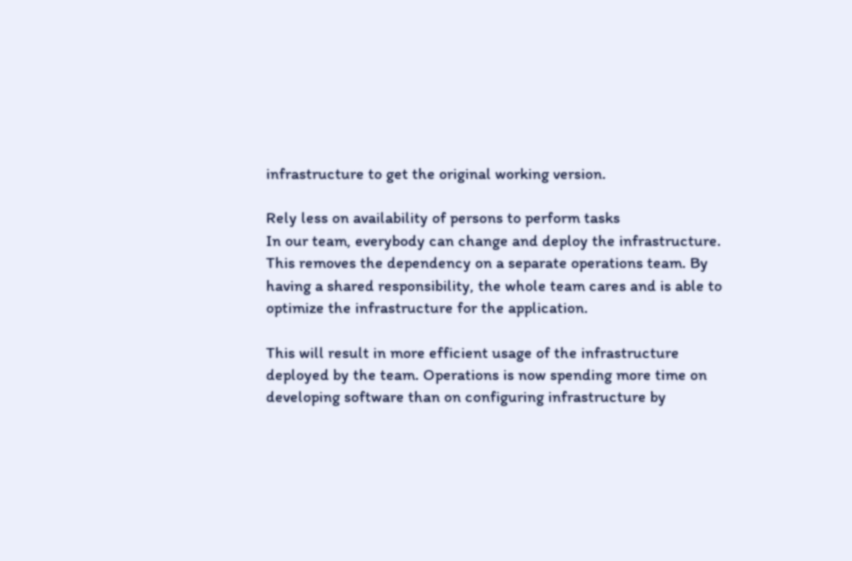infrastructure to get the original working version.

Rely less on availability of persons to perform tasks
In our team, everybody can change and deploy the infrastructure. This removes the dependency on a separate operations team. By having a shared responsibility, the whole team cares and is able to optimize the infrastructure for the application.

This will result in more efficient usage of the infrastructure deployed by the team. Operations is now spending more time on developing software than on configuring infrastructure by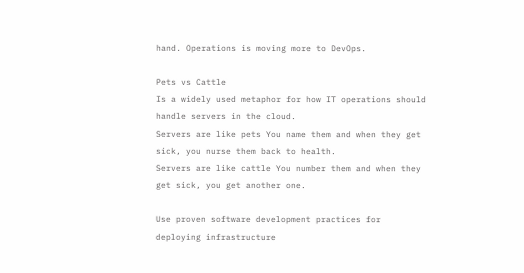hand. Operations is moving more to DevOps.

Pets vs Cattle
Is a widely used metaphor for how IT operations should handle servers in the cloud.
Servers are like pets You name them and when they get sick, you nurse them back to health.
Servers are like cattle You number them and when they get sick, you get another one.

Use proven software development practices for deploying infrastructure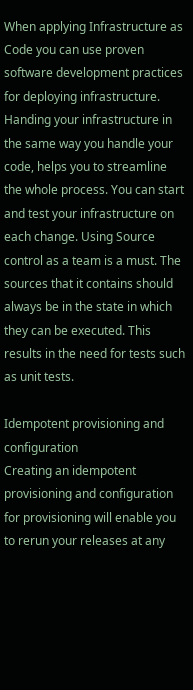When applying Infrastructure as Code you can use proven software development practices for deploying infrastructure. Handing your infrastructure in the same way you handle your code, helps you to streamline the whole process. You can start and test your infrastructure on each change. Using Source control as a team is a must. The sources that it contains should always be in the state in which they can be executed. This results in the need for tests such as unit tests.

Idempotent provisioning and configuration
Creating an idempotent provisioning and configuration for provisioning will enable you to rerun your releases at any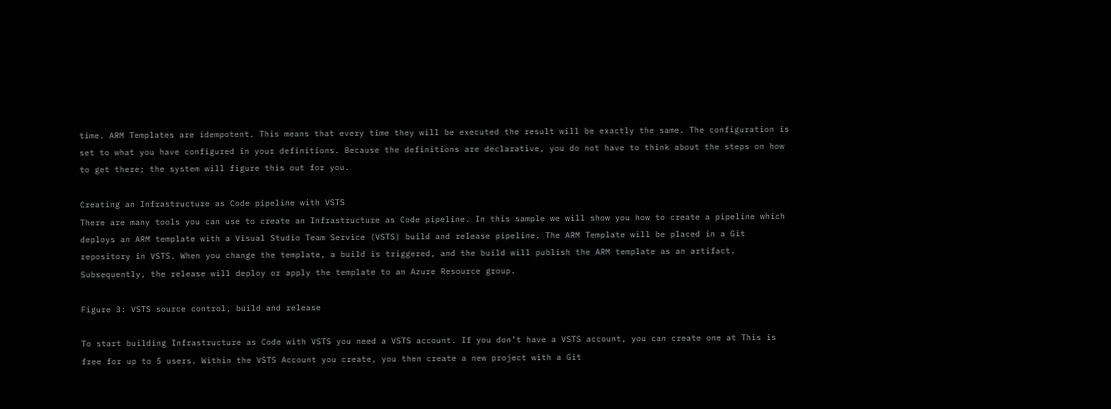time. ARM Templates are idempotent. This means that every time they will be executed the result will be exactly the same. The configuration is set to what you have configured in your definitions. Because the definitions are declarative, you do not have to think about the steps on how to get there; the system will figure this out for you.

Creating an Infrastructure as Code pipeline with VSTS
There are many tools you can use to create an Infrastructure as Code pipeline. In this sample we will show you how to create a pipeline which deploys an ARM template with a Visual Studio Team Service (VSTS) build and release pipeline. The ARM Template will be placed in a Git repository in VSTS. When you change the template, a build is triggered, and the build will publish the ARM template as an artifact. Subsequently, the release will deploy or apply the template to an Azure Resource group.

Figure 3: VSTS source control, build and release

To start building Infrastructure as Code with VSTS you need a VSTS account. If you don’t have a VSTS account, you can create one at This is free for up to 5 users. Within the VSTS Account you create, you then create a new project with a Git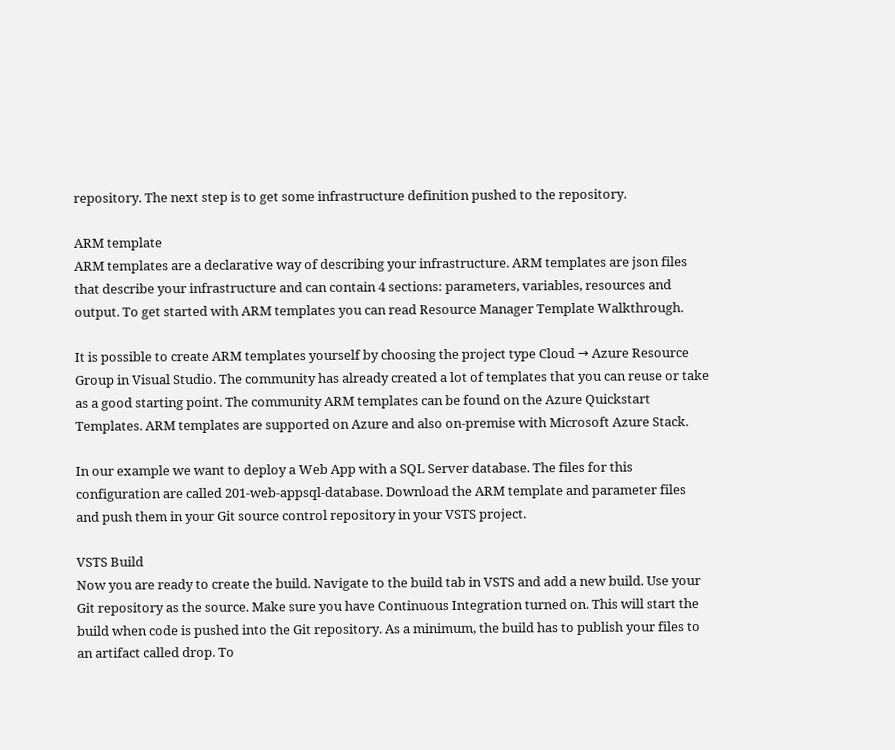repository. The next step is to get some infrastructure definition pushed to the repository.

ARM template
ARM templates are a declarative way of describing your infrastructure. ARM templates are json files that describe your infrastructure and can contain 4 sections: parameters, variables, resources and output. To get started with ARM templates you can read Resource Manager Template Walkthrough.

It is possible to create ARM templates yourself by choosing the project type Cloud → Azure Resource Group in Visual Studio. The community has already created a lot of templates that you can reuse or take as a good starting point. The community ARM templates can be found on the Azure Quickstart Templates. ARM templates are supported on Azure and also on-premise with Microsoft Azure Stack.

In our example we want to deploy a Web App with a SQL Server database. The files for this configuration are called 201-web-appsql-database. Download the ARM template and parameter files and push them in your Git source control repository in your VSTS project.

VSTS Build
Now you are ready to create the build. Navigate to the build tab in VSTS and add a new build. Use your Git repository as the source. Make sure you have Continuous Integration turned on. This will start the build when code is pushed into the Git repository. As a minimum, the build has to publish your files to an artifact called drop. To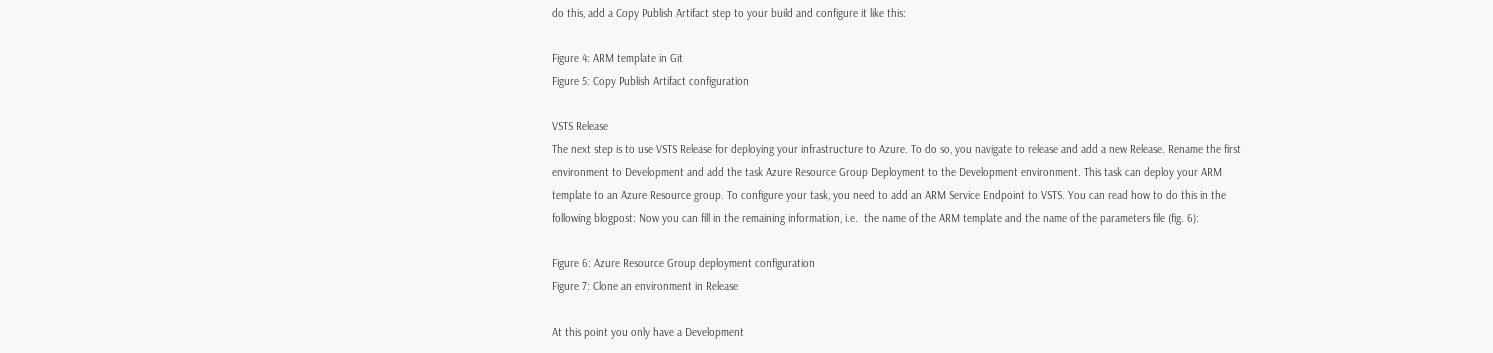do this, add a Copy Publish Artifact step to your build and configure it like this:

Figure 4: ARM template in Git
Figure 5: Copy Publish Artifact configuration

VSTS Release
The next step is to use VSTS Release for deploying your infrastructure to Azure. To do so, you navigate to release and add a new Release. Rename the first environment to Development and add the task Azure Resource Group Deployment to the Development environment. This task can deploy your ARM template to an Azure Resource group. To configure your task, you need to add an ARM Service Endpoint to VSTS. You can read how to do this in the following blogpost: Now you can fill in the remaining information, i.e.  the name of the ARM template and the name of the parameters file (fig. 6):

Figure 6: Azure Resource Group deployment configuration
Figure 7: Clone an environment in Release

At this point you only have a Development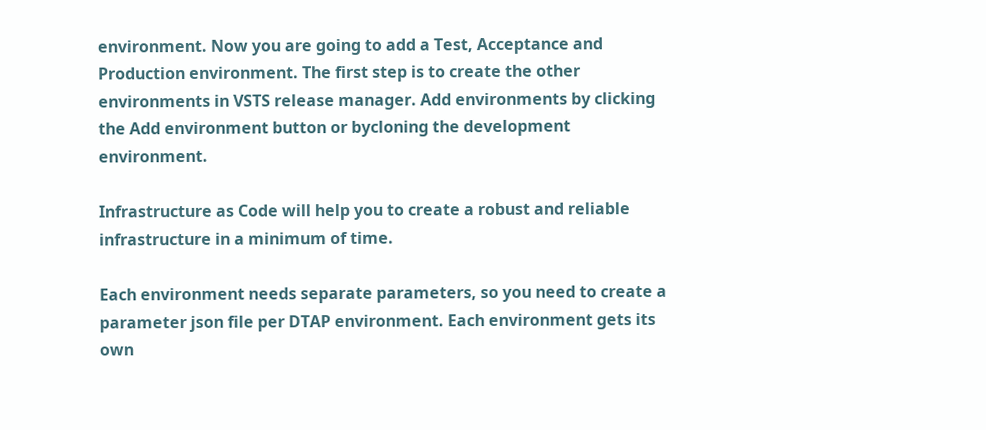environment. Now you are going to add a Test, Acceptance and Production environment. The first step is to create the other environments in VSTS release manager. Add environments by clicking the Add environment button or bycloning the development environment.

Infrastructure as Code will help you to create a robust and reliable infrastructure in a minimum of time.

Each environment needs separate parameters, so you need to create a parameter json file per DTAP environment. Each environment gets its own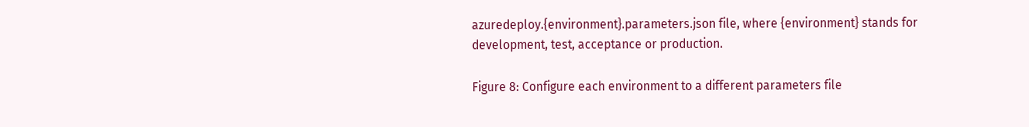azuredeploy.{environment}.parameters.json file, where {environment} stands for development, test, acceptance or production.

Figure 8: Configure each environment to a different parameters file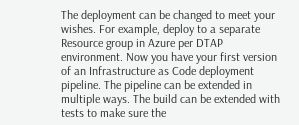The deployment can be changed to meet your wishes. For example, deploy to a separate Resource group in Azure per DTAP environment. Now you have your first version of an Infrastructure as Code deployment pipeline. The pipeline can be extended in multiple ways. The build can be extended with tests to make sure the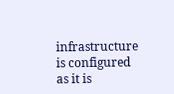infrastructure is configured as it is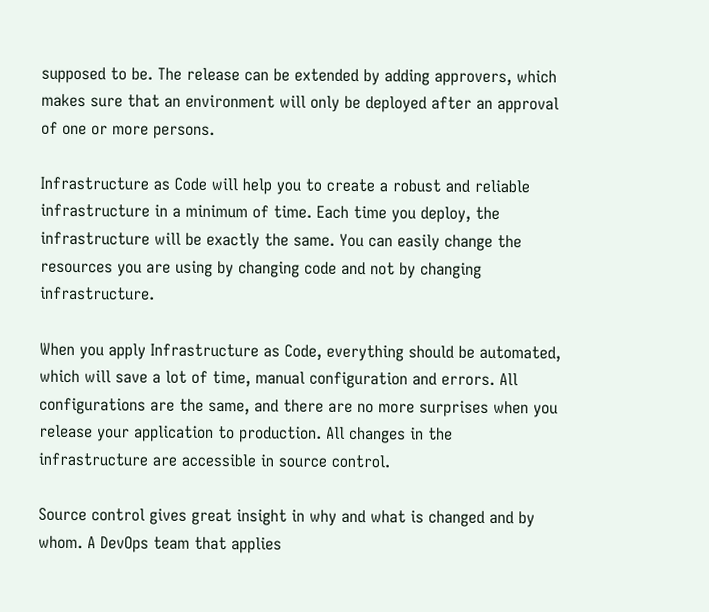supposed to be. The release can be extended by adding approvers, which makes sure that an environment will only be deployed after an approval of one or more persons.

Infrastructure as Code will help you to create a robust and reliable infrastructure in a minimum of time. Each time you deploy, the infrastructure will be exactly the same. You can easily change the resources you are using by changing code and not by changing infrastructure.

When you apply Infrastructure as Code, everything should be automated, which will save a lot of time, manual configuration and errors. All configurations are the same, and there are no more surprises when you release your application to production. All changes in the infrastructure are accessible in source control.

Source control gives great insight in why and what is changed and by whom. A DevOps team that applies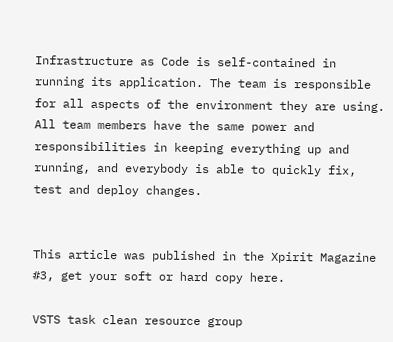Infrastructure as Code is self-contained in running its application. The team is responsible for all aspects of the environment they are using. All team members have the same power and responsibilities in keeping everything up and running, and everybody is able to quickly fix, test and deploy changes.


This article was published in the Xpirit Magazine #3, get your soft or hard copy here.

VSTS task clean resource group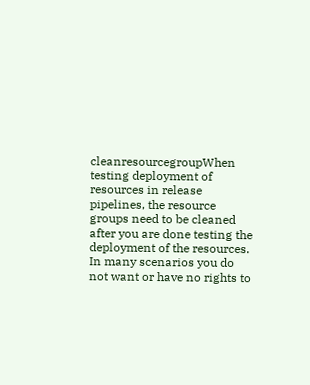cleanresourcegroupWhen testing deployment of resources in release pipelines, the resource groups need to be cleaned after you are done testing the deployment of the resources. In many scenarios you do not want or have no rights to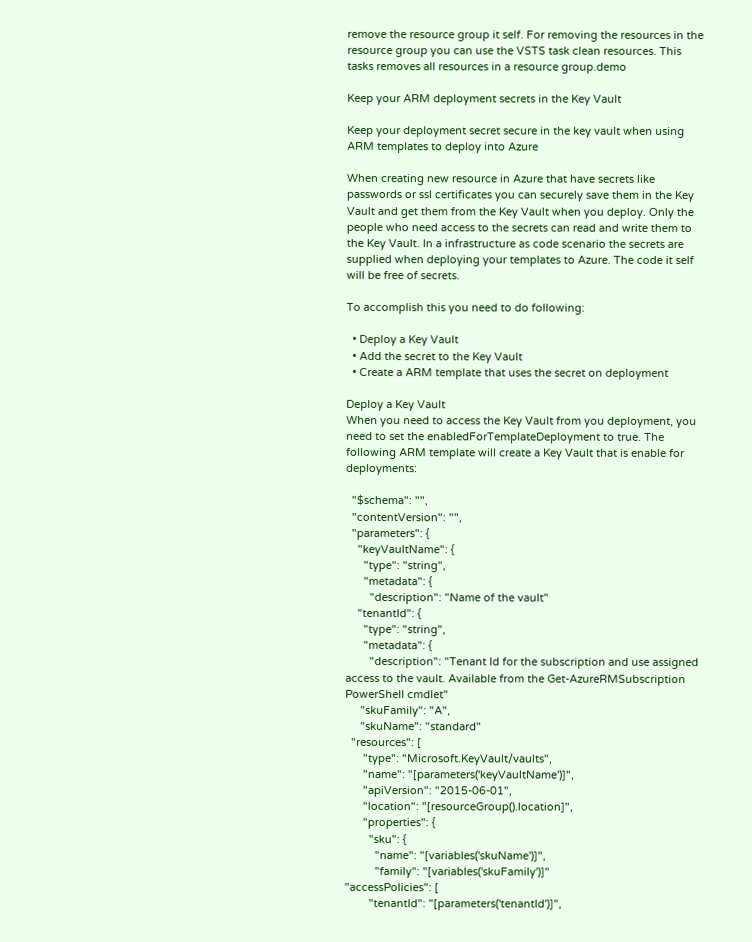remove the resource group it self. For removing the resources in the resource group you can use the VSTS task clean resources. This tasks removes all resources in a resource group.demo

Keep your ARM deployment secrets in the Key Vault

Keep your deployment secret secure in the key vault when using ARM templates to deploy into Azure

When creating new resource in Azure that have secrets like passwords or ssl certificates you can securely save them in the Key Vault and get them from the Key Vault when you deploy. Only the people who need access to the secrets can read and write them to the Key Vault. In a infrastructure as code scenario the secrets are supplied when deploying your templates to Azure. The code it self will be free of secrets.

To accomplish this you need to do following:

  • Deploy a Key Vault
  • Add the secret to the Key Vault
  • Create a ARM template that uses the secret on deployment

Deploy a Key Vault
When you need to access the Key Vault from you deployment, you need to set the enabledForTemplateDeployment to true. The following ARM template will create a Key Vault that is enable for deployments:

  "$schema": "",
  "contentVersion": "",
  "parameters": {
    "keyVaultName": {
      "type": "string",
      "metadata": {
        "description": "Name of the vault"
    "tenantId": {
      "type": "string",
      "metadata": {
        "description": "Tenant Id for the subscription and use assigned access to the vault. Available from the Get-AzureRMSubscription PowerShell cmdlet"
     "skuFamily": "A",
     "skuName": "standard"
  "resources": [
      "type": "Microsoft.KeyVault/vaults",
      "name": "[parameters('keyVaultName')]",
      "apiVersion": "2015-06-01",
      "location": "[resourceGroup().location]",
      "properties": {
        "sku": {
          "name": "[variables('skuName')]",
          "family": "[variables('skuFamily')]"
"accessPolicies": [
        "tenantId": "[parameters('tenantId')]",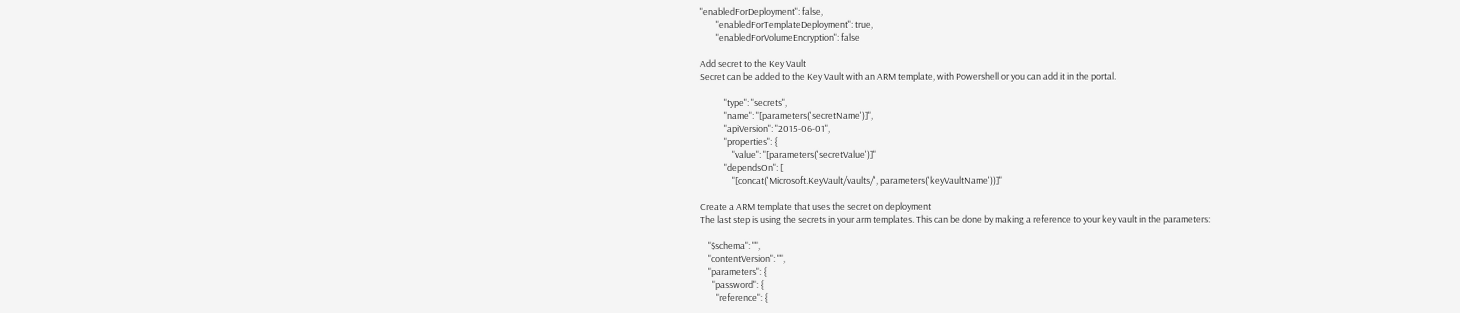"enabledForDeployment": false,
        "enabledForTemplateDeployment": true,
        "enabledForVolumeEncryption": false

Add secret to the Key Vault
Secret can be added to the Key Vault with an ARM template, with Powershell or you can add it in the portal.

            "type": "secrets",
            "name": "[parameters('secretName')]",
            "apiVersion": "2015-06-01",
            "properties": {
                "value": "[parameters('secretValue')]"
            "dependsOn": [
                "[concat('Microsoft.KeyVault/vaults/', parameters('keyVaultName'))]"

Create a ARM template that uses the secret on deployment
The last step is using the secrets in your arm templates. This can be done by making a reference to your key vault in the parameters:

    "$schema": "",
    "contentVersion": "",
    "parameters": {
      "password": {
        "reference": {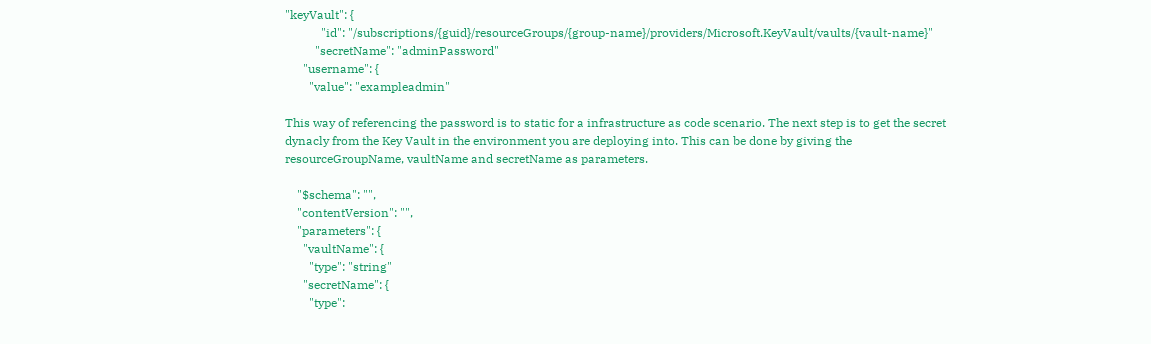"keyVault": {
            "id": "/subscriptions/{guid}/resourceGroups/{group-name}/providers/Microsoft.KeyVault/vaults/{vault-name}"
          "secretName": "adminPassword"
      "username": {
        "value": "exampleadmin"

This way of referencing the password is to static for a infrastructure as code scenario. The next step is to get the secret dynacly from the Key Vault in the environment you are deploying into. This can be done by giving the resourceGroupName, vaultName and secretName as parameters.

    "$schema": "",
    "contentVersion": "",
    "parameters": {
      "vaultName": {
        "type": "string"
      "secretName": {
        "type":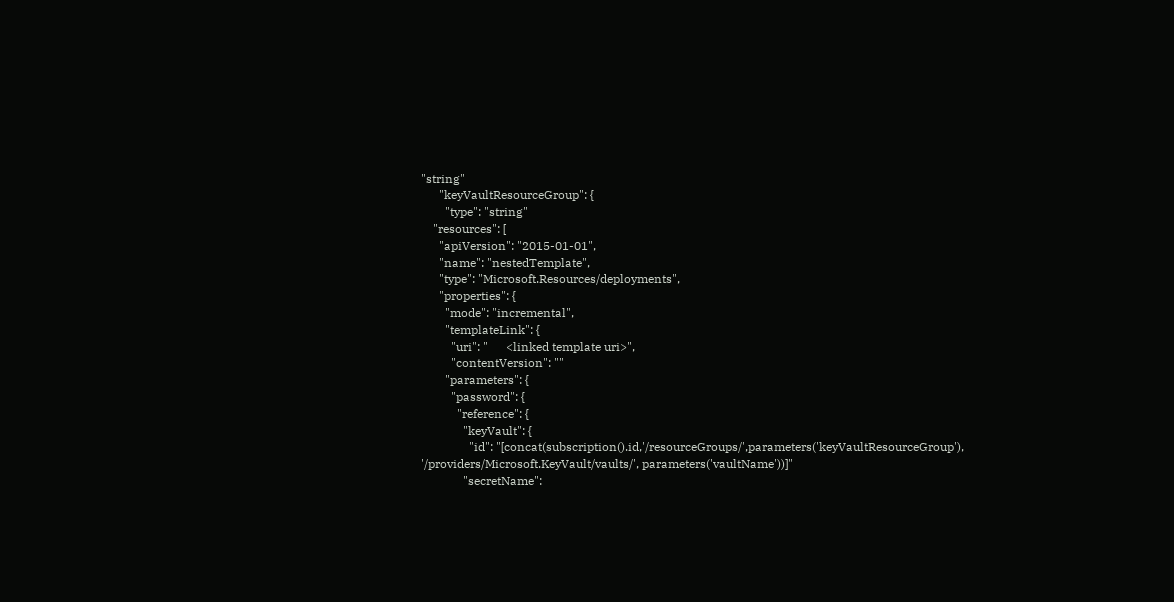"string"
      "keyVaultResourceGroup": {
        "type": "string"
    "resources": [
      "apiVersion": "2015-01-01",
      "name": "nestedTemplate",
      "type": "Microsoft.Resources/deployments",
      "properties": {
        "mode": "incremental",
        "templateLink": {
          "uri": "      <linked template uri>",
          "contentVersion": ""
        "parameters": {
          "password": {
            "reference": {
              "keyVault": {
                "id": "[concat(subscription().id,'/resourceGroups/',parameters('keyVaultResourceGroup'), '/providers/Microsoft.KeyVault/vaults/', parameters('vaultName'))]"
              "secretName":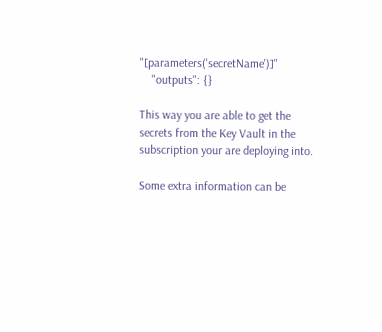"[parameters('secretName')]"
    "outputs": {}

This way you are able to get the secrets from the Key Vault in the subscription your are deploying into.

Some extra information can be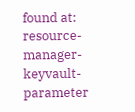found at: resource-manager-keyvault-parameter